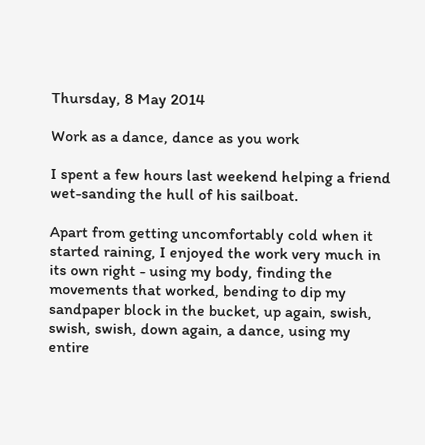Thursday, 8 May 2014

Work as a dance, dance as you work

I spent a few hours last weekend helping a friend wet-sanding the hull of his sailboat.

Apart from getting uncomfortably cold when it started raining, I enjoyed the work very much in its own right - using my body, finding the movements that worked, bending to dip my sandpaper block in the bucket, up again, swish, swish, swish, down again, a dance, using my entire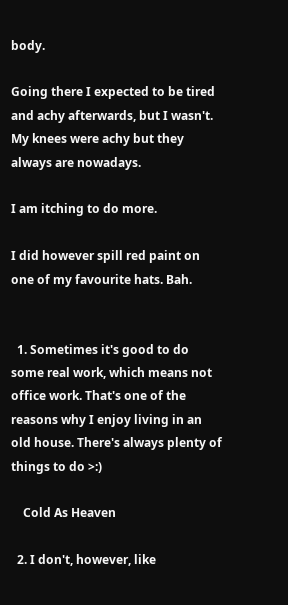body.

Going there I expected to be tired and achy afterwards, but I wasn't. My knees were achy but they always are nowadays.

I am itching to do more.

I did however spill red paint on one of my favourite hats. Bah.


  1. Sometimes it's good to do some real work, which means not office work. That's one of the reasons why I enjoy living in an old house. There's always plenty of things to do >:)

    Cold As Heaven

  2. I don't, however, like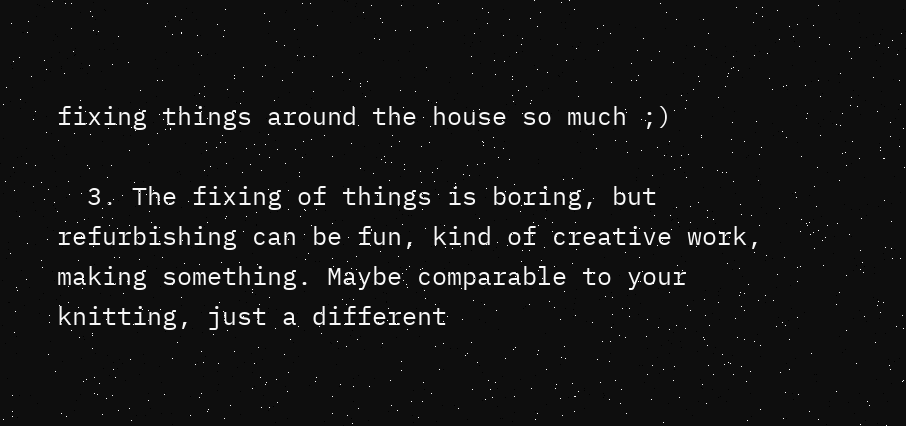fixing things around the house so much ;)

  3. The fixing of things is boring, but refurbishing can be fun, kind of creative work, making something. Maybe comparable to your knitting, just a different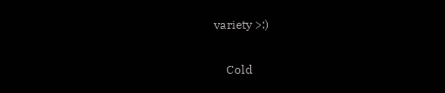variety >:)

    Cold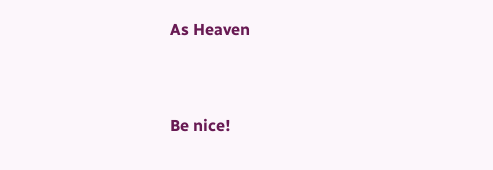As Heaven


Be nice!